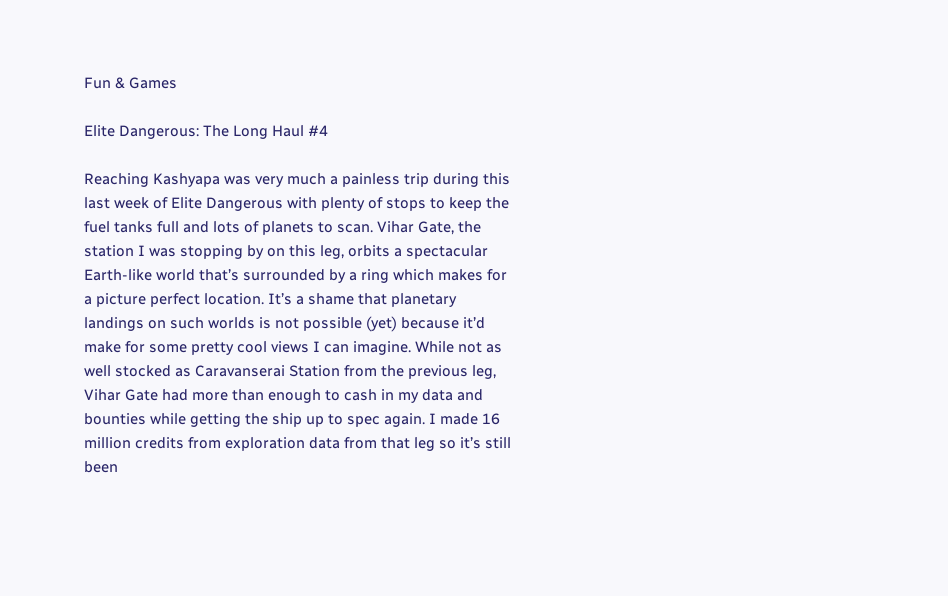Fun & Games

Elite Dangerous: The Long Haul #4

Reaching Kashyapa was very much a painless trip during this last week of Elite Dangerous with plenty of stops to keep the fuel tanks full and lots of planets to scan. Vihar Gate, the station I was stopping by on this leg, orbits a spectacular Earth-like world that’s surrounded by a ring which makes for a picture perfect location. It’s a shame that planetary landings on such worlds is not possible (yet) because it’d make for some pretty cool views I can imagine. While not as well stocked as Caravanserai Station from the previous leg, Vihar Gate had more than enough to cash in my data and bounties while getting the ship up to spec again. I made 16 million credits from exploration data from that leg so it’s still been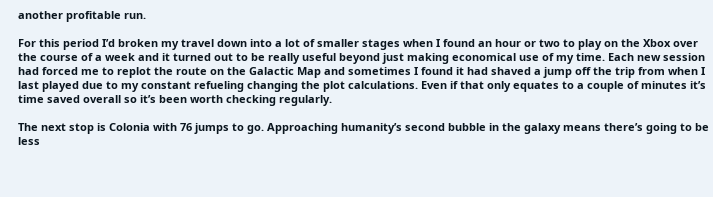another profitable run.

For this period I’d broken my travel down into a lot of smaller stages when I found an hour or two to play on the Xbox over the course of a week and it turned out to be really useful beyond just making economical use of my time. Each new session had forced me to replot the route on the Galactic Map and sometimes I found it had shaved a jump off the trip from when I last played due to my constant refueling changing the plot calculations. Even if that only equates to a couple of minutes it’s time saved overall so it’s been worth checking regularly.

The next stop is Colonia with 76 jumps to go. Approaching humanity’s second bubble in the galaxy means there’s going to be less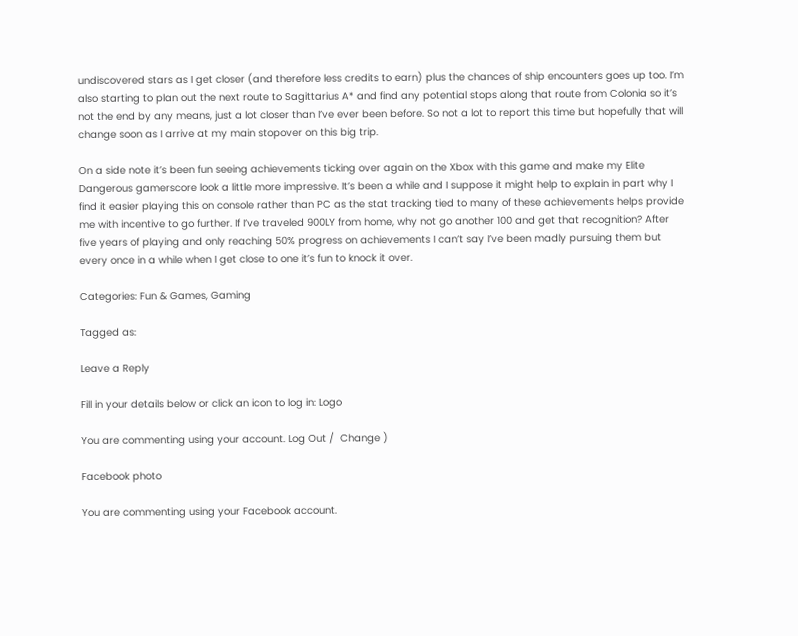undiscovered stars as I get closer (and therefore less credits to earn) plus the chances of ship encounters goes up too. I’m also starting to plan out the next route to Sagittarius A* and find any potential stops along that route from Colonia so it’s not the end by any means, just a lot closer than I’ve ever been before. So not a lot to report this time but hopefully that will change soon as I arrive at my main stopover on this big trip.

On a side note it’s been fun seeing achievements ticking over again on the Xbox with this game and make my Elite Dangerous gamerscore look a little more impressive. It’s been a while and I suppose it might help to explain in part why I find it easier playing this on console rather than PC as the stat tracking tied to many of these achievements helps provide me with incentive to go further. If I’ve traveled 900LY from home, why not go another 100 and get that recognition? After five years of playing and only reaching 50% progress on achievements I can’t say I’ve been madly pursuing them but every once in a while when I get close to one it’s fun to knock it over.

Categories: Fun & Games, Gaming

Tagged as:

Leave a Reply

Fill in your details below or click an icon to log in: Logo

You are commenting using your account. Log Out /  Change )

Facebook photo

You are commenting using your Facebook account.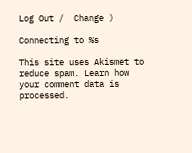Log Out /  Change )

Connecting to %s

This site uses Akismet to reduce spam. Learn how your comment data is processed.